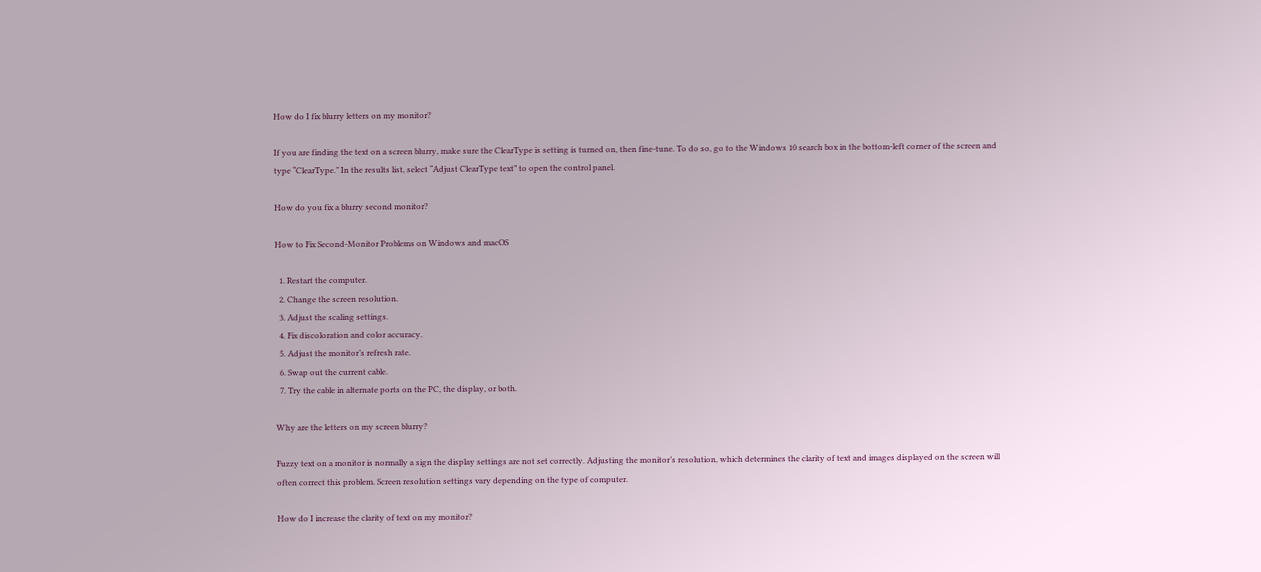How do I fix blurry letters on my monitor?

If you are finding the text on a screen blurry, make sure the ClearType is setting is turned on, then fine-tune. To do so, go to the Windows 10 search box in the bottom-left corner of the screen and type “ClearType.” In the results list, select “Adjust ClearType text” to open the control panel.

How do you fix a blurry second monitor?

How to Fix Second-Monitor Problems on Windows and macOS

  1. Restart the computer.
  2. Change the screen resolution.
  3. Adjust the scaling settings.
  4. Fix discoloration and color accuracy.
  5. Adjust the monitor’s refresh rate.
  6. Swap out the current cable.
  7. Try the cable in alternate ports on the PC, the display, or both.

Why are the letters on my screen blurry?

Fuzzy text on a monitor is normally a sign the display settings are not set correctly. Adjusting the monitor’s resolution, which determines the clarity of text and images displayed on the screen will often correct this problem. Screen resolution settings vary depending on the type of computer.

How do I increase the clarity of text on my monitor?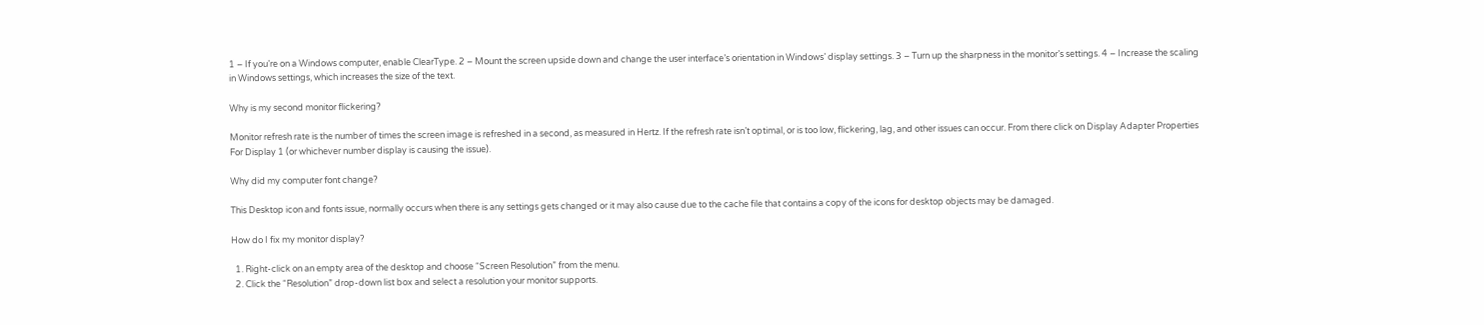1 – If you’re on a Windows computer, enable ClearType. 2 – Mount the screen upside down and change the user interface’s orientation in Windows’ display settings. 3 – Turn up the sharpness in the monitor’s settings. 4 – Increase the scaling in Windows settings, which increases the size of the text.

Why is my second monitor flickering?

Monitor refresh rate is the number of times the screen image is refreshed in a second, as measured in Hertz. If the refresh rate isn’t optimal, or is too low, flickering, lag, and other issues can occur. From there click on Display Adapter Properties For Display 1 (or whichever number display is causing the issue).

Why did my computer font change?

This Desktop icon and fonts issue, normally occurs when there is any settings gets changed or it may also cause due to the cache file that contains a copy of the icons for desktop objects may be damaged.

How do I fix my monitor display?

  1. Right-click on an empty area of the desktop and choose “Screen Resolution” from the menu.
  2. Click the “Resolution” drop-down list box and select a resolution your monitor supports.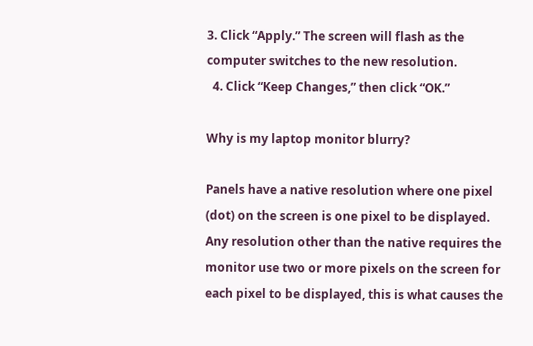3. Click “Apply.” The screen will flash as the computer switches to the new resolution.
  4. Click “Keep Changes,” then click “OK.”

Why is my laptop monitor blurry?

Panels have a native resolution where one pixel (dot) on the screen is one pixel to be displayed. Any resolution other than the native requires the monitor use two or more pixels on the screen for each pixel to be displayed, this is what causes the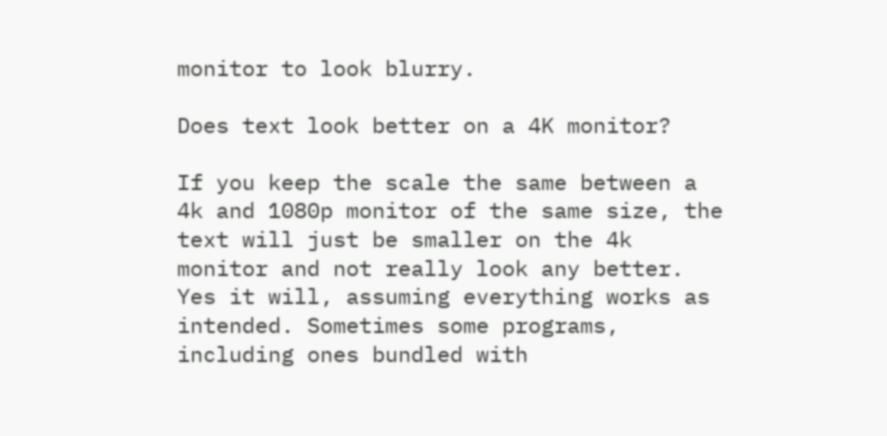monitor to look blurry.

Does text look better on a 4K monitor?

If you keep the scale the same between a 4k and 1080p monitor of the same size, the text will just be smaller on the 4k monitor and not really look any better. Yes it will, assuming everything works as intended. Sometimes some programs, including ones bundled with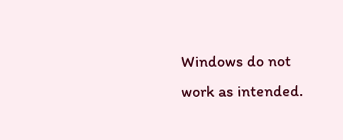Windows do not work as intended.